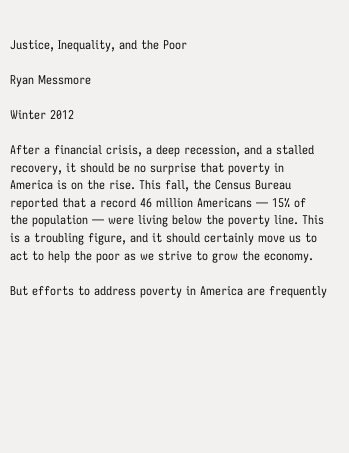Justice, Inequality, and the Poor

Ryan Messmore

Winter 2012

After a financial crisis, a deep recession, and a stalled recovery, it should be no surprise that poverty in America is on the rise. This fall, the Census Bureau reported that a record 46 million Americans — 15% of the population — were living below the poverty line. This is a troubling figure, and it should certainly move us to act to help the poor as we strive to grow the economy.

But efforts to address poverty in America are frequently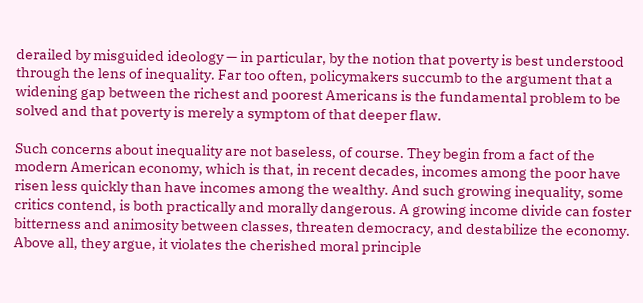derailed by misguided ideology — in particular, by the notion that poverty is best understood through the lens of inequality. Far too often, policymakers succumb to the argument that a widening gap between the richest and poorest Americans is the fundamental problem to be solved and that poverty is merely a symptom of that deeper flaw.

Such concerns about inequality are not baseless, of course. They begin from a fact of the modern American economy, which is that, in recent decades, incomes among the poor have risen less quickly than have incomes among the wealthy. And such growing inequality, some critics contend, is both practically and morally dangerous. A growing income divide can foster bitterness and animosity between classes, threaten democracy, and destabilize the economy. Above all, they argue, it violates the cherished moral principle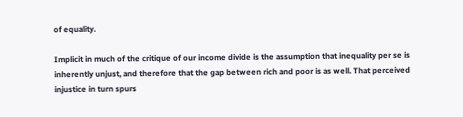of equality.

Implicit in much of the critique of our income divide is the assumption that inequality per se is inherently unjust, and therefore that the gap between rich and poor is as well. That perceived injustice in turn spurs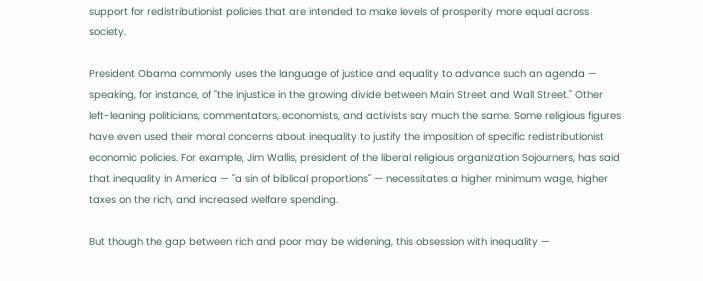support for redistributionist policies that are intended to make levels of prosperity more equal across society.

President Obama commonly uses the language of justice and equality to advance such an agenda — speaking, for instance, of "the injustice in the growing divide between Main Street and Wall Street." Other left-leaning politicians, commentators, economists, and activists say much the same. Some religious figures have even used their moral concerns about inequality to justify the imposition of specific redistributionist economic policies. For example, Jim Wallis, president of the liberal religious organization Sojourners, has said that inequality in America — "a sin of biblical proportions" — necessitates a higher minimum wage, higher taxes on the rich, and increased welfare spending.

But though the gap between rich and poor may be widening, this obsession with inequality —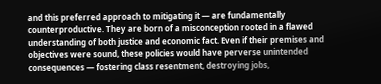and this preferred approach to mitigating it — are fundamentally counterproductive. They are born of a misconception rooted in a flawed understanding of both justice and economic fact. Even if their premises and objectives were sound, these policies would have perverse unintended consequences — fostering class resentment, destroying jobs,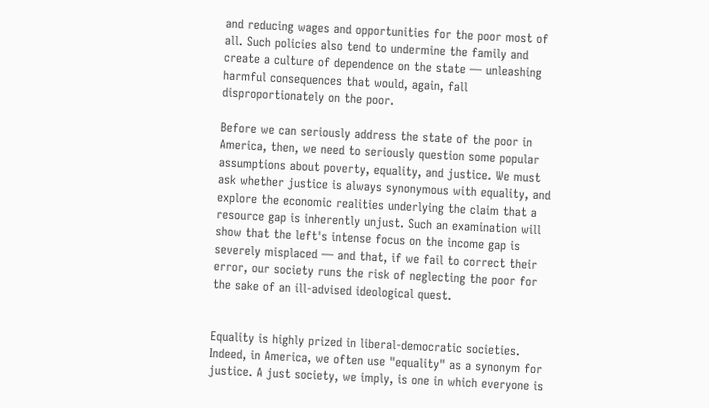and reducing wages and opportunities for the poor most of all. Such policies also tend to undermine the family and create a culture of dependence on the state — unleashing harmful consequences that would, again, fall disproportionately on the poor.

Before we can seriously address the state of the poor in America, then, we need to seriously question some popular assumptions about poverty, equality, and justice. We must ask whether justice is always synonymous with equality, and explore the economic realities underlying the claim that a resource gap is inherently unjust. Such an examination will show that the left's intense focus on the income gap is severely misplaced — and that, if we fail to correct their error, our society runs the risk of neglecting the poor for the sake of an ill-advised ideological quest.


Equality is highly prized in liberal-democratic societies. Indeed, in America, we often use "equality" as a synonym for justice. A just society, we imply, is one in which everyone is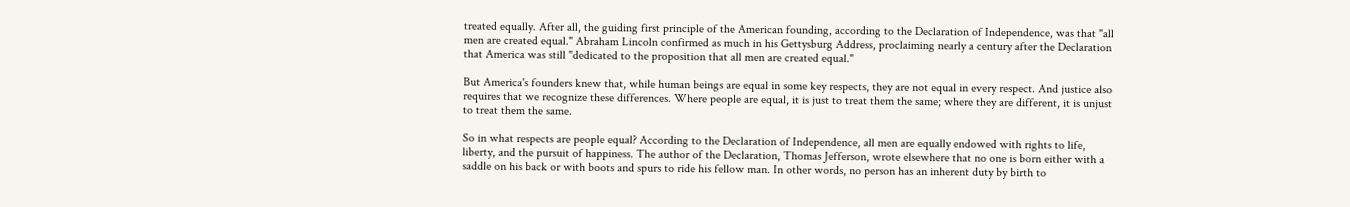treated equally. After all, the guiding first principle of the American founding, according to the Declaration of Independence, was that "all men are created equal." Abraham Lincoln confirmed as much in his Gettysburg Address, proclaiming nearly a century after the Declaration that America was still "dedicated to the proposition that all men are created equal."

But America's founders knew that, while human beings are equal in some key respects, they are not equal in every respect. And justice also requires that we recognize these differences. Where people are equal, it is just to treat them the same; where they are different, it is unjust to treat them the same.

So in what respects are people equal? According to the Declaration of Independence, all men are equally endowed with rights to life, liberty, and the pursuit of happiness. The author of the Declaration, Thomas Jefferson, wrote elsewhere that no one is born either with a saddle on his back or with boots and spurs to ride his fellow man. In other words, no person has an inherent duty by birth to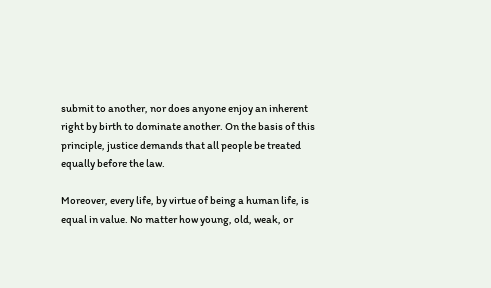submit to another, nor does anyone enjoy an inherent right by birth to dominate another. On the basis of this principle, justice demands that all people be treated equally before the law.

Moreover, every life, by virtue of being a human life, is equal in value. No matter how young, old, weak, or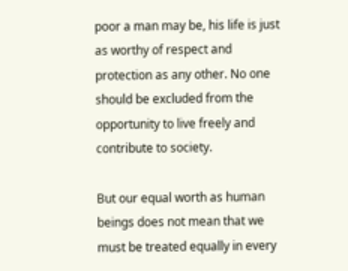poor a man may be, his life is just as worthy of respect and protection as any other. No one should be excluded from the opportunity to live freely and contribute to society.

But our equal worth as human beings does not mean that we must be treated equally in every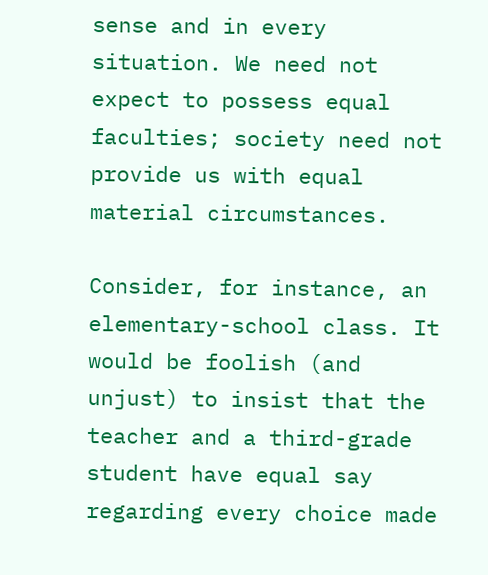sense and in every situation. We need not expect to possess equal faculties; society need not provide us with equal material circumstances.

Consider, for instance, an elementary-school class. It would be foolish (and unjust) to insist that the teacher and a third-grade student have equal say regarding every choice made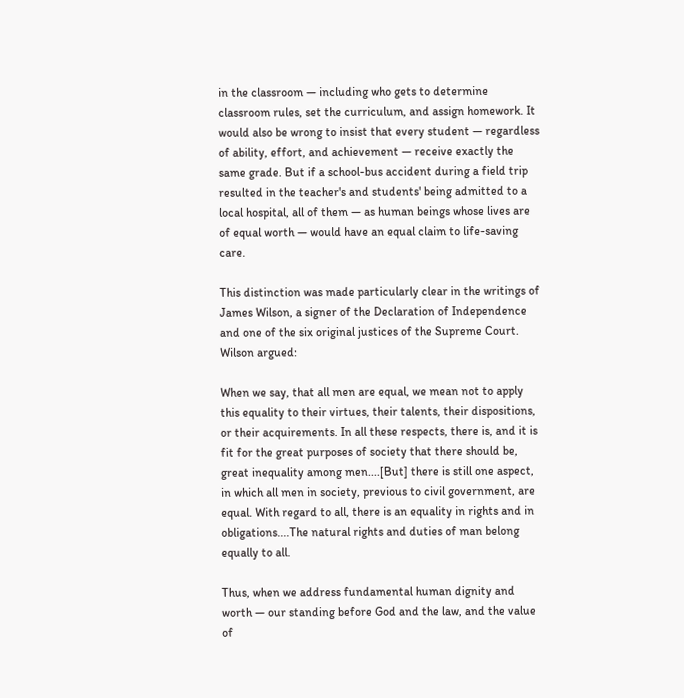in the classroom — including who gets to determine classroom rules, set the curriculum, and assign homework. It would also be wrong to insist that every student — regardless of ability, effort, and achievement — receive exactly the same grade. But if a school-bus accident during a field trip resulted in the teacher's and students' being admitted to a local hospital, all of them — as human beings whose lives are of equal worth — would have an equal claim to life-saving care.

This distinction was made particularly clear in the writings of James Wilson, a signer of the Declaration of Independence and one of the six original justices of the Supreme Court. Wilson argued:

When we say, that all men are equal, we mean not to apply this equality to their virtues, their talents, their dispositions, or their acquirements. In all these respects, there is, and it is fit for the great purposes of society that there should be, great inequality among men....[But] there is still one aspect, in which all men in society, previous to civil government, are equal. With regard to all, there is an equality in rights and in obligations....The natural rights and duties of man belong equally to all.

Thus, when we address fundamental human dignity and worth — our standing before God and the law, and the value of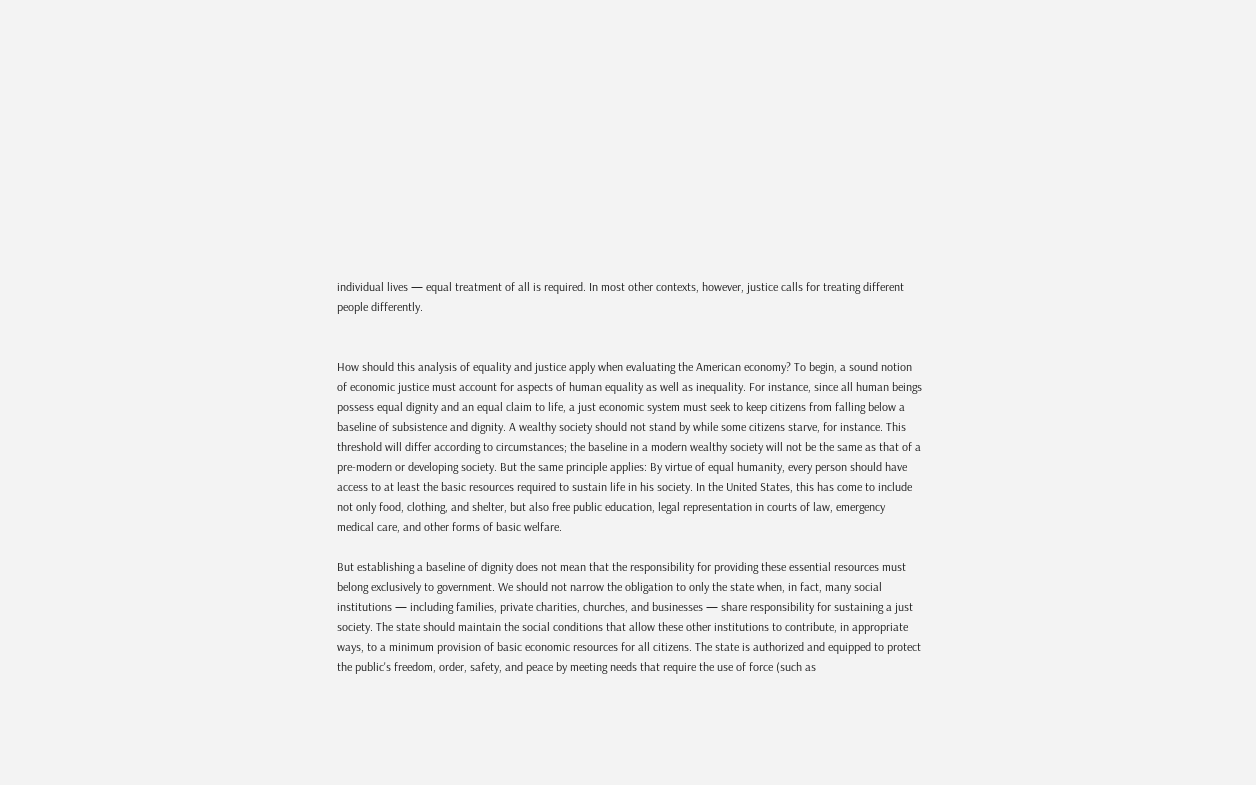individual lives — equal treatment of all is required. In most other contexts, however, justice calls for treating different people differently.


How should this analysis of equality and justice apply when evaluating the American economy? To begin, a sound notion of economic justice must account for aspects of human equality as well as inequality. For instance, since all human beings possess equal dignity and an equal claim to life, a just economic system must seek to keep citizens from falling below a baseline of subsistence and dignity. A wealthy society should not stand by while some citizens starve, for instance. This threshold will differ according to circumstances; the baseline in a modern wealthy society will not be the same as that of a pre-modern or developing society. But the same principle applies: By virtue of equal humanity, every person should have access to at least the basic resources required to sustain life in his society. In the United States, this has come to include not only food, clothing, and shelter, but also free public education, legal representation in courts of law, emergency medical care, and other forms of basic welfare.

But establishing a baseline of dignity does not mean that the responsibility for providing these essential resources must belong exclusively to government. We should not narrow the obligation to only the state when, in fact, many social institutions — including families, private charities, churches, and businesses — share responsibility for sustaining a just society. The state should maintain the social conditions that allow these other institutions to contribute, in appropriate ways, to a minimum provision of basic economic resources for all citizens. The state is authorized and equipped to protect the public's freedom, order, safety, and peace by meeting needs that require the use of force (such as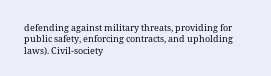defending against military threats, providing for public safety, enforcing contracts, and upholding laws). Civil-society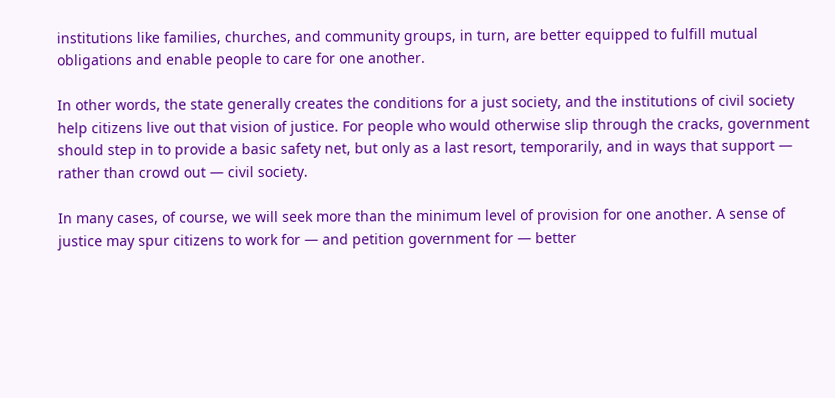institutions like families, churches, and community groups, in turn, are better equipped to fulfill mutual obligations and enable people to care for one another.

In other words, the state generally creates the conditions for a just society, and the institutions of civil society help citizens live out that vision of justice. For people who would otherwise slip through the cracks, government should step in to provide a basic safety net, but only as a last resort, temporarily, and in ways that support — rather than crowd out — civil society.

In many cases, of course, we will seek more than the minimum level of provision for one another. A sense of justice may spur citizens to work for — and petition government for — better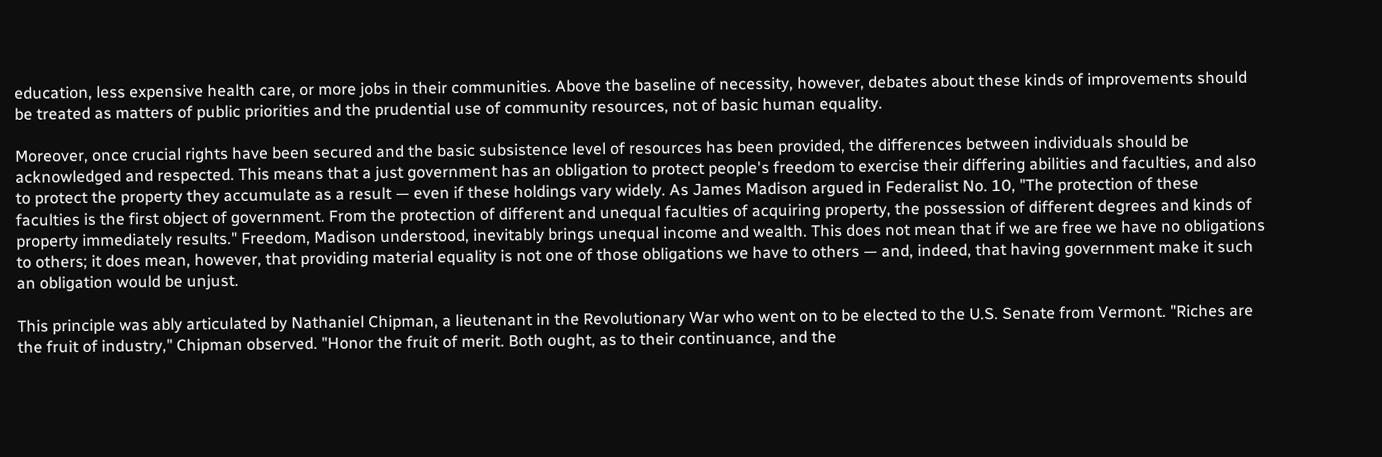education, less expensive health care, or more jobs in their communities. Above the baseline of necessity, however, debates about these kinds of improvements should be treated as matters of public priorities and the prudential use of community resources, not of basic human equality.

Moreover, once crucial rights have been secured and the basic subsistence level of resources has been provided, the differences between individuals should be acknowledged and respected. This means that a just government has an obligation to protect people's freedom to exercise their differing abilities and faculties, and also to protect the property they accumulate as a result — even if these holdings vary widely. As James Madison argued in Federalist No. 10, "The protection of these faculties is the first object of government. From the protection of different and unequal faculties of acquiring property, the possession of different degrees and kinds of property immediately results." Freedom, Madison understood, inevitably brings unequal income and wealth. This does not mean that if we are free we have no obligations to others; it does mean, however, that providing material equality is not one of those obligations we have to others — and, indeed, that having government make it such an obligation would be unjust.

This principle was ably articulated by Nathaniel Chipman, a lieutenant in the Revolutionary War who went on to be elected to the U.S. Senate from Vermont. "Riches are the fruit of industry," Chipman observed. "Honor the fruit of merit. Both ought, as to their continuance, and the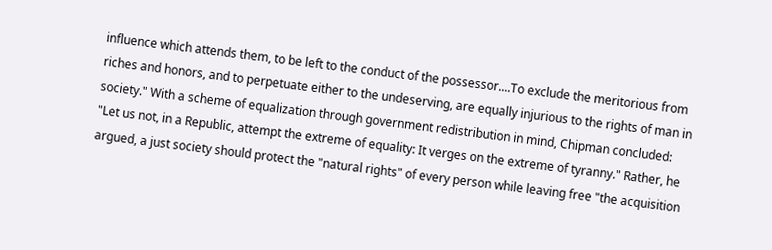influence which attends them, to be left to the conduct of the possessor....To exclude the meritorious from riches and honors, and to perpetuate either to the undeserving, are equally injurious to the rights of man in society." With a scheme of equalization through government redistribution in mind, Chipman concluded: "Let us not, in a Republic, attempt the extreme of equality: It verges on the extreme of tyranny." Rather, he argued, a just society should protect the "natural rights" of every person while leaving free "the acquisition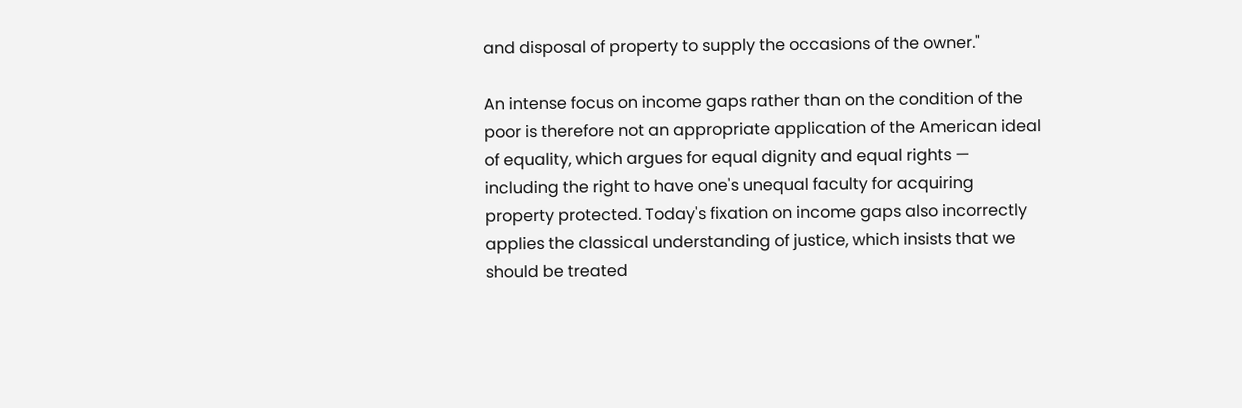and disposal of property to supply the occasions of the owner."

An intense focus on income gaps rather than on the condition of the poor is therefore not an appropriate application of the American ideal of equality, which argues for equal dignity and equal rights — including the right to have one's unequal faculty for acquiring property protected. Today's fixation on income gaps also incorrectly applies the classical understanding of justice, which insists that we should be treated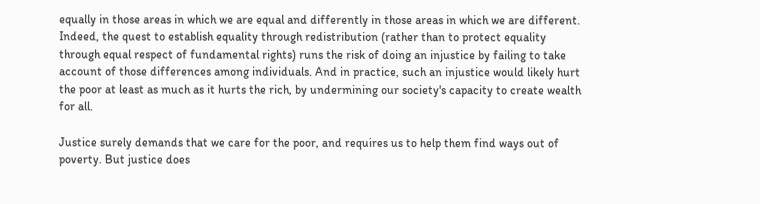equally in those areas in which we are equal and differently in those areas in which we are different. Indeed, the quest to establish equality through redistribution (rather than to protect equality through equal respect of fundamental rights) runs the risk of doing an injustice by failing to take account of those differences among individuals. And in practice, such an injustice would likely hurt the poor at least as much as it hurts the rich, by undermining our society's capacity to create wealth for all.

Justice surely demands that we care for the poor, and requires us to help them find ways out of poverty. But justice does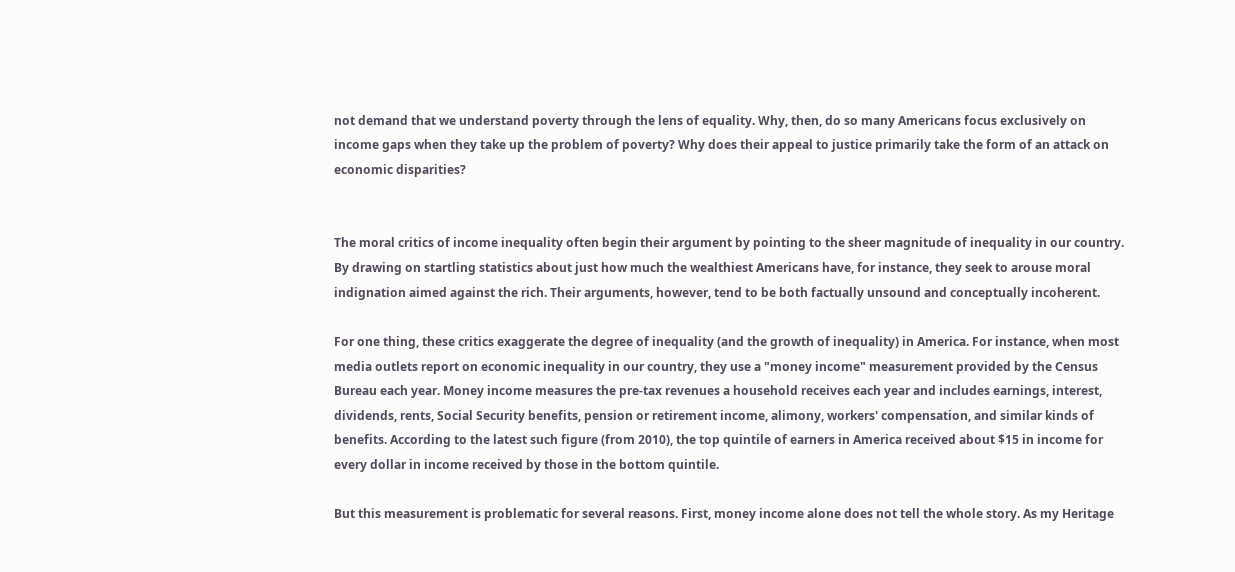not demand that we understand poverty through the lens of equality. Why, then, do so many Americans focus exclusively on income gaps when they take up the problem of poverty? Why does their appeal to justice primarily take the form of an attack on economic disparities?


The moral critics of income inequality often begin their argument by pointing to the sheer magnitude of inequality in our country. By drawing on startling statistics about just how much the wealthiest Americans have, for instance, they seek to arouse moral indignation aimed against the rich. Their arguments, however, tend to be both factually unsound and conceptually incoherent.

For one thing, these critics exaggerate the degree of inequality (and the growth of inequality) in America. For instance, when most media outlets report on economic inequality in our country, they use a "money income" measurement provided by the Census Bureau each year. Money income measures the pre-tax revenues a household receives each year and includes earnings, interest, dividends, rents, Social Security benefits, pension or retirement income, alimony, workers' compensation, and similar kinds of benefits. According to the latest such figure (from 2010), the top quintile of earners in America received about $15 in income for every dollar in income received by those in the bottom quintile.

But this measurement is problematic for several reasons. First, money income alone does not tell the whole story. As my Heritage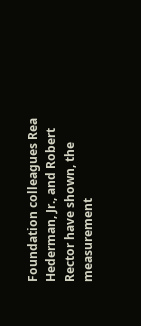Foundation colleagues Rea Hederman, Jr., and Robert Rector have shown, the measurement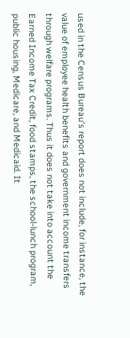used in the Census Bureau's report does not include, for instance, the value of employee health benefits and government income transfers through welfare programs. Thus it does not take into account the Earned Income Tax Credit, food stamps, the school-lunch program, public housing, Medicare, and Medicaid. It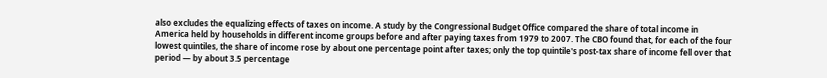also excludes the equalizing effects of taxes on income. A study by the Congressional Budget Office compared the share of total income in America held by households in different income groups before and after paying taxes from 1979 to 2007. The CBO found that, for each of the four lowest quintiles, the share of income rose by about one percentage point after taxes; only the top quintile's post-tax share of income fell over that period — by about 3.5 percentage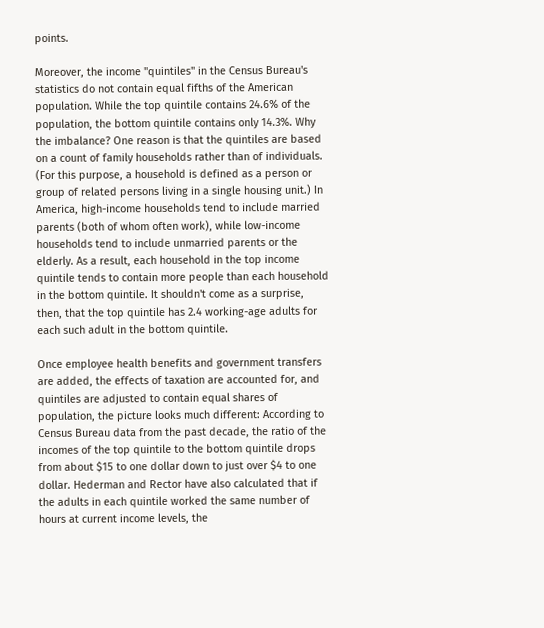points.

Moreover, the income "quintiles" in the Census Bureau's statistics do not contain equal fifths of the American population. While the top quintile contains 24.6% of the population, the bottom quintile contains only 14.3%. Why the imbalance? One reason is that the quintiles are based on a count of family households rather than of individuals. (For this purpose, a household is defined as a person or group of related persons living in a single housing unit.) In America, high-income households tend to include married parents (both of whom often work), while low-income households tend to include unmarried parents or the elderly. As a result, each household in the top income quintile tends to contain more people than each household in the bottom quintile. It shouldn't come as a surprise, then, that the top quintile has 2.4 working-age adults for each such adult in the bottom quintile.

Once employee health benefits and government transfers are added, the effects of taxation are accounted for, and quintiles are adjusted to contain equal shares of population, the picture looks much different: According to Census Bureau data from the past decade, the ratio of the incomes of the top quintile to the bottom quintile drops from about $15 to one dollar down to just over $4 to one dollar. Hederman and Rector have also calculated that if the adults in each quintile worked the same number of hours at current income levels, the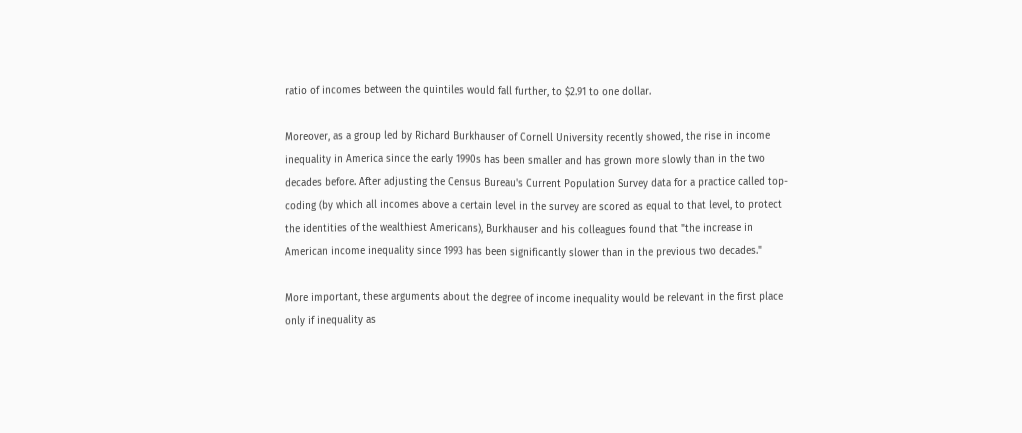ratio of incomes between the quintiles would fall further, to $2.91 to one dollar.

Moreover, as a group led by Richard Burkhauser of Cornell University recently showed, the rise in income inequality in America since the early 1990s has been smaller and has grown more slowly than in the two decades before. After adjusting the Census Bureau's Current Population Survey data for a practice called top-coding (by which all incomes above a certain level in the survey are scored as equal to that level, to protect the identities of the wealthiest Americans), Burkhauser and his colleagues found that "the increase in American income inequality since 1993 has been significantly slower than in the previous two decades."

More important, these arguments about the degree of income inequality would be relevant in the first place only if inequality as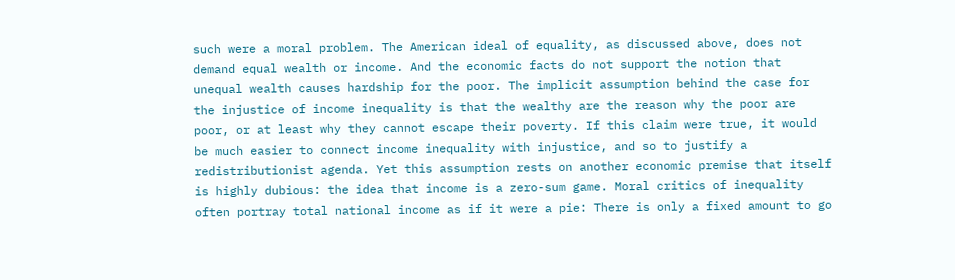such were a moral problem. The American ideal of equality, as discussed above, does not demand equal wealth or income. And the economic facts do not support the notion that unequal wealth causes hardship for the poor. The implicit assumption behind the case for the injustice of income inequality is that the wealthy are the reason why the poor are poor, or at least why they cannot escape their poverty. If this claim were true, it would be much easier to connect income inequality with injustice, and so to justify a redistributionist agenda. Yet this assumption rests on another economic premise that itself is highly dubious: the idea that income is a zero-sum game. Moral critics of inequality often portray total national income as if it were a pie: There is only a fixed amount to go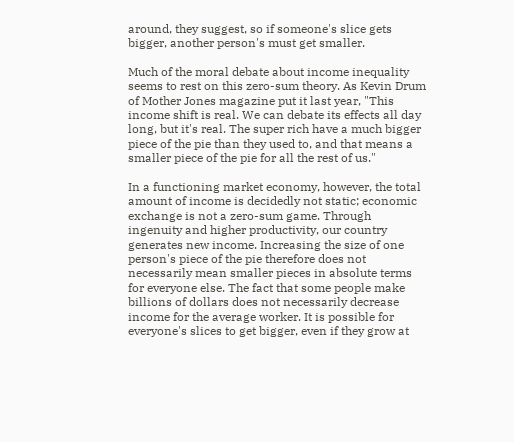around, they suggest, so if someone's slice gets bigger, another person's must get smaller.

Much of the moral debate about income inequality seems to rest on this zero-sum theory. As Kevin Drum of Mother Jones magazine put it last year, "This income shift is real. We can debate its effects all day long, but it's real. The super rich have a much bigger piece of the pie than they used to, and that means a smaller piece of the pie for all the rest of us."

In a functioning market economy, however, the total amount of income is decidedly not static; economic exchange is not a zero-sum game. Through ingenuity and higher productivity, our country generates new income. Increasing the size of one person's piece of the pie therefore does not necessarily mean smaller pieces in absolute terms for everyone else. The fact that some people make billions of dollars does not necessarily decrease income for the average worker. It is possible for everyone's slices to get bigger, even if they grow at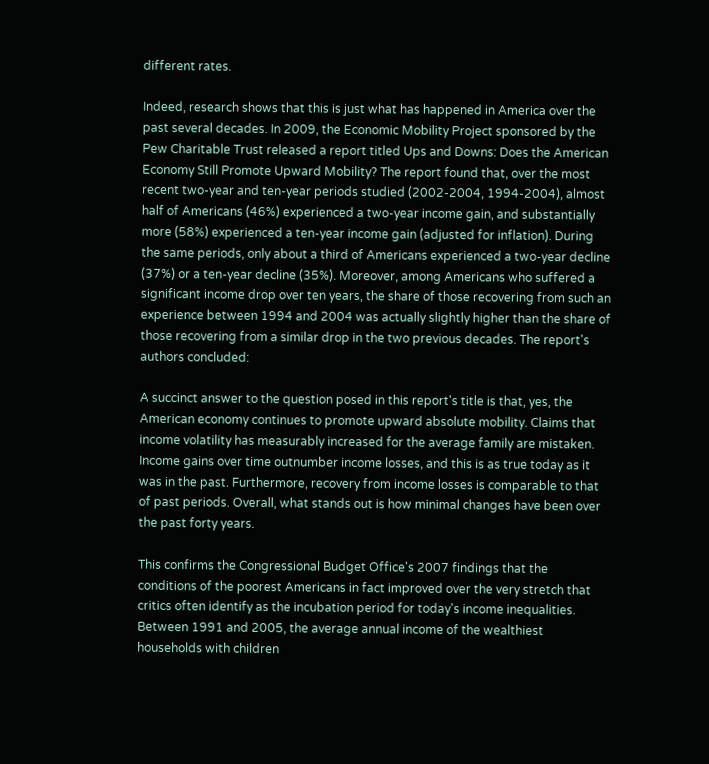different rates.

Indeed, research shows that this is just what has happened in America over the past several decades. In 2009, the Economic Mobility Project sponsored by the Pew Charitable Trust released a report titled Ups and Downs: Does the American Economy Still Promote Upward Mobility? The report found that, over the most recent two-year and ten-year periods studied (2002-2004, 1994-2004), almost half of Americans (46%) experienced a two-year income gain, and substantially more (58%) experienced a ten-year income gain (adjusted for inflation). During the same periods, only about a third of Americans experienced a two-year decline (37%) or a ten-year decline (35%). Moreover, among Americans who suffered a significant income drop over ten years, the share of those recovering from such an experience between 1994 and 2004 was actually slightly higher than the share of those recovering from a similar drop in the two previous decades. The report's authors concluded:

A succinct answer to the question posed in this report's title is that, yes, the American economy continues to promote upward absolute mobility. Claims that income volatility has measurably increased for the average family are mistaken. Income gains over time outnumber income losses, and this is as true today as it was in the past. Furthermore, recovery from income losses is comparable to that of past periods. Overall, what stands out is how minimal changes have been over the past forty years.

This confirms the Congressional Budget Office's 2007 findings that the conditions of the poorest Americans in fact improved over the very stretch that critics often identify as the incubation period for today's income inequalities. Between 1991 and 2005, the average annual income of the wealthiest households with children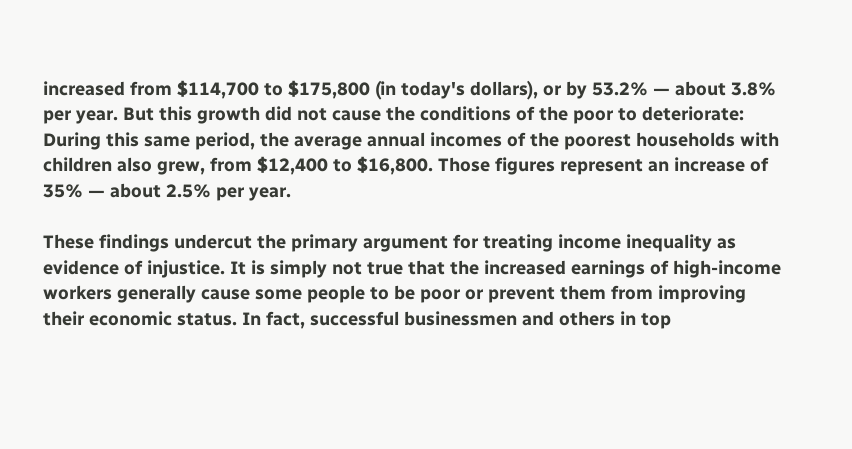increased from $114,700 to $175,800 (in today's dollars), or by 53.2% — about 3.8% per year. But this growth did not cause the conditions of the poor to deteriorate: During this same period, the average annual incomes of the poorest households with children also grew, from $12,400 to $16,800. Those figures represent an increase of 35% — about 2.5% per year.

These findings undercut the primary argument for treating income inequality as evidence of injustice. It is simply not true that the increased earnings of high-income workers generally cause some people to be poor or prevent them from improving their economic status. In fact, successful businessmen and others in top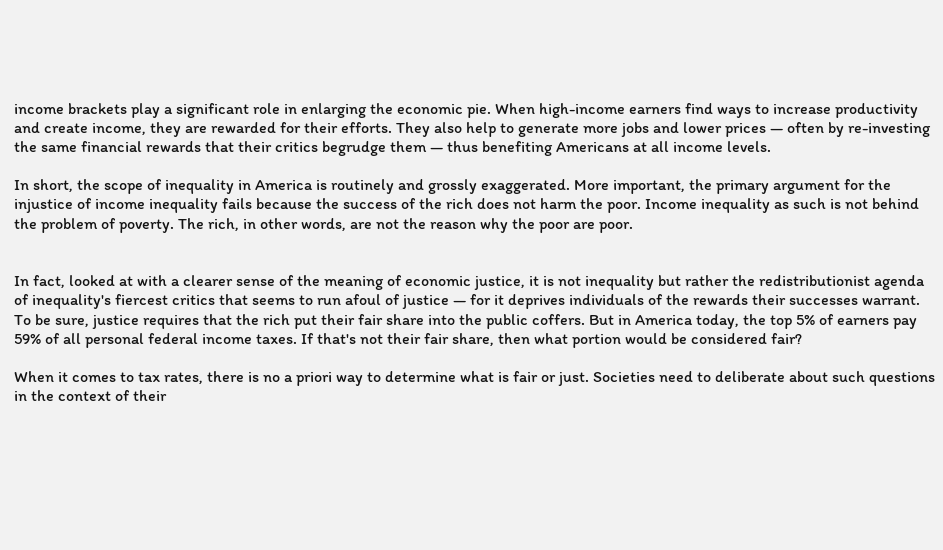income brackets play a significant role in enlarging the economic pie. When high-income earners find ways to increase productivity and create income, they are rewarded for their efforts. They also help to generate more jobs and lower prices — often by re-investing the same financial rewards that their critics begrudge them — thus benefiting Americans at all income levels.

In short, the scope of inequality in America is routinely and grossly exaggerated. More important, the primary argument for the injustice of income inequality fails because the success of the rich does not harm the poor. Income inequality as such is not behind the problem of poverty. The rich, in other words, are not the reason why the poor are poor.


In fact, looked at with a clearer sense of the meaning of economic justice, it is not inequality but rather the redistributionist agenda of inequality's fiercest critics that seems to run afoul of justice — for it deprives individuals of the rewards their successes warrant. To be sure, justice requires that the rich put their fair share into the public coffers. But in America today, the top 5% of earners pay 59% of all personal federal income taxes. If that's not their fair share, then what portion would be considered fair?

When it comes to tax rates, there is no a priori way to determine what is fair or just. Societies need to deliberate about such questions in the context of their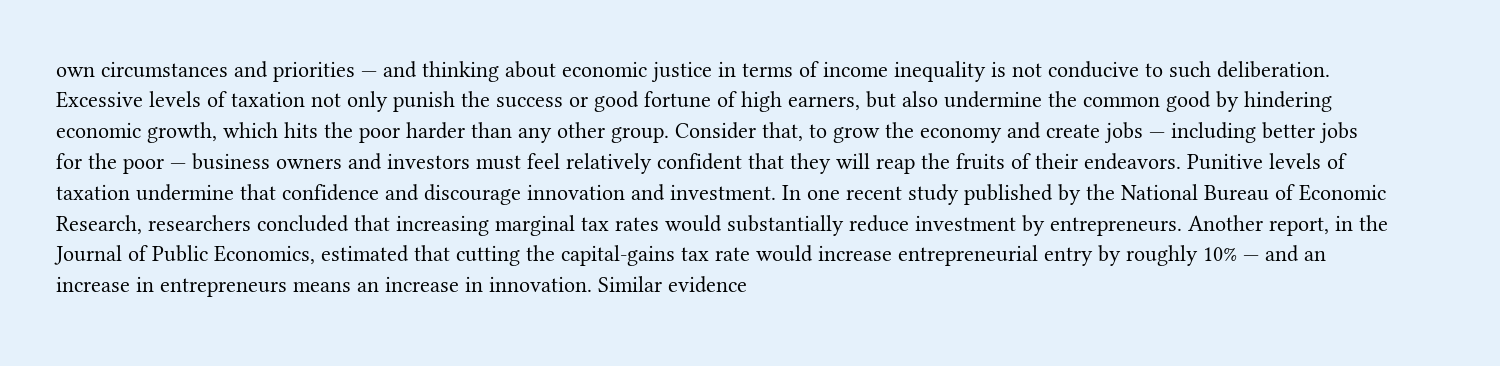own circumstances and priorities — and thinking about economic justice in terms of income inequality is not conducive to such deliberation. Excessive levels of taxation not only punish the success or good fortune of high earners, but also undermine the common good by hindering economic growth, which hits the poor harder than any other group. Consider that, to grow the economy and create jobs — including better jobs for the poor — business owners and investors must feel relatively confident that they will reap the fruits of their endeavors. Punitive levels of taxation undermine that confidence and discourage innovation and investment. In one recent study published by the National Bureau of Economic Research, researchers concluded that increasing marginal tax rates would substantially reduce investment by entrepreneurs. Another report, in the Journal of Public Economics, estimated that cutting the capital-gains tax rate would increase entrepreneurial entry by roughly 10% — and an increase in entrepreneurs means an increase in innovation. Similar evidence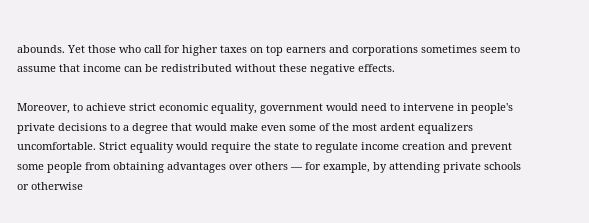abounds. Yet those who call for higher taxes on top earners and corporations sometimes seem to assume that income can be redistributed without these negative effects.

Moreover, to achieve strict economic equality, government would need to intervene in people's private decisions to a degree that would make even some of the most ardent equalizers uncomfortable. Strict equality would require the state to regulate income creation and prevent some people from obtaining advantages over others — for example, by attending private schools or otherwise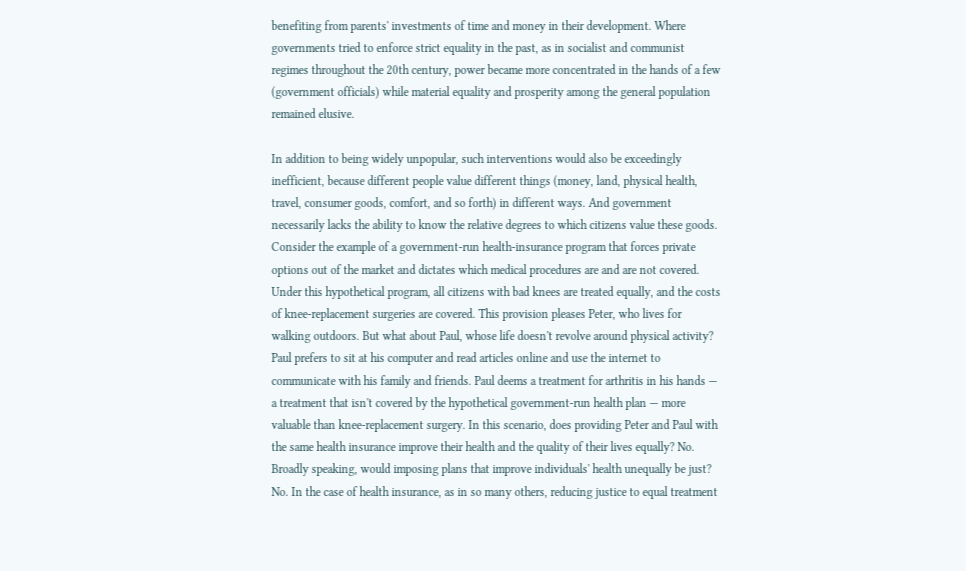benefiting from parents' investments of time and money in their development. Where governments tried to enforce strict equality in the past, as in socialist and communist regimes throughout the 20th century, power became more concentrated in the hands of a few (government officials) while material equality and prosperity among the general population remained elusive.

In addition to being widely unpopular, such interventions would also be exceedingly inefficient, because different people value different things (money, land, physical health, travel, consumer goods, comfort, and so forth) in different ways. And government necessarily lacks the ability to know the relative degrees to which citizens value these goods. Consider the example of a government-run health-insurance program that forces private options out of the market and dictates which medical procedures are and are not covered. Under this hypothetical program, all citizens with bad knees are treated equally, and the costs of knee-replacement surgeries are covered. This provision pleases Peter, who lives for walking outdoors. But what about Paul, whose life doesn't revolve around physical activity? Paul prefers to sit at his computer and read articles online and use the internet to communicate with his family and friends. Paul deems a treatment for arthritis in his hands — a treatment that isn't covered by the hypothetical government-run health plan — more valuable than knee-replacement surgery. In this scenario, does providing Peter and Paul with the same health insurance improve their health and the quality of their lives equally? No. Broadly speaking, would imposing plans that improve individuals' health unequally be just? No. In the case of health insurance, as in so many others, reducing justice to equal treatment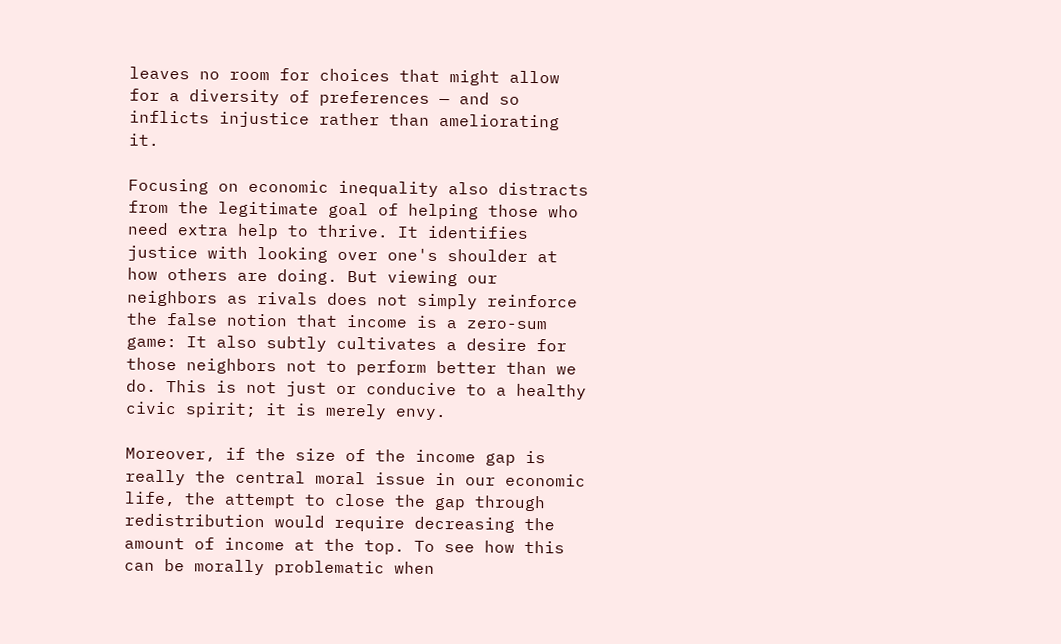leaves no room for choices that might allow for a diversity of preferences — and so inflicts injustice rather than ameliorating it.

Focusing on economic inequality also distracts from the legitimate goal of helping those who need extra help to thrive. It identifies justice with looking over one's shoulder at how others are doing. But viewing our neighbors as rivals does not simply reinforce the false notion that income is a zero-sum game: It also subtly cultivates a desire for those neighbors not to perform better than we do. This is not just or conducive to a healthy civic spirit; it is merely envy.

Moreover, if the size of the income gap is really the central moral issue in our economic life, the attempt to close the gap through redistribution would require decreasing the amount of income at the top. To see how this can be morally problematic when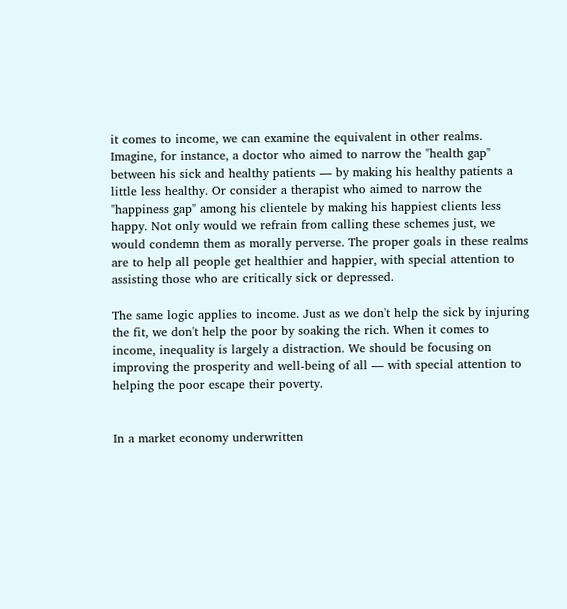it comes to income, we can examine the equivalent in other realms. Imagine, for instance, a doctor who aimed to narrow the "health gap" between his sick and healthy patients — by making his healthy patients a little less healthy. Or consider a therapist who aimed to narrow the "happiness gap" among his clientele by making his happiest clients less happy. Not only would we refrain from calling these schemes just, we would condemn them as morally perverse. The proper goals in these realms are to help all people get healthier and happier, with special attention to assisting those who are critically sick or depressed.

The same logic applies to income. Just as we don't help the sick by injuring the fit, we don't help the poor by soaking the rich. When it comes to income, inequality is largely a distraction. We should be focusing on improving the prosperity and well-being of all — with special attention to helping the poor escape their poverty.


In a market economy underwritten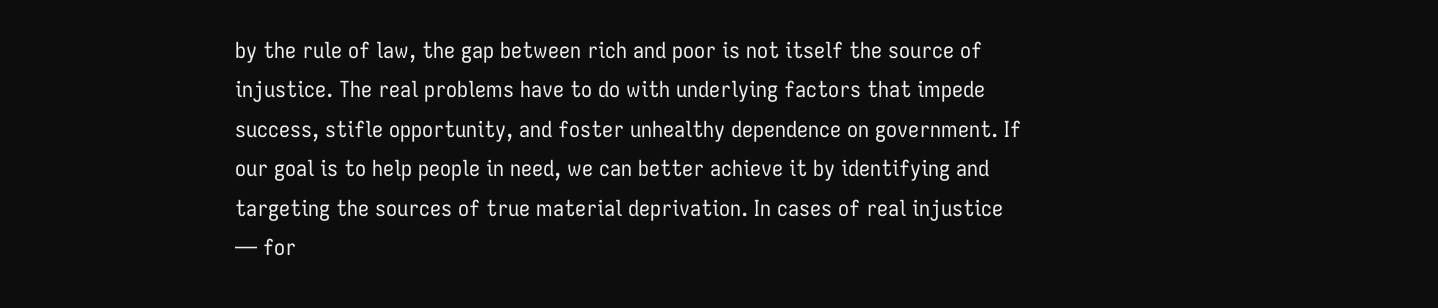by the rule of law, the gap between rich and poor is not itself the source of injustice. The real problems have to do with underlying factors that impede success, stifle opportunity, and foster unhealthy dependence on government. If our goal is to help people in need, we can better achieve it by identifying and targeting the sources of true material deprivation. In cases of real injustice — for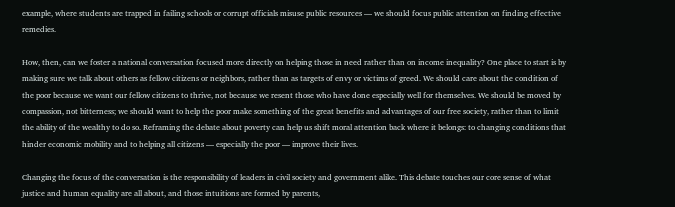example, where students are trapped in failing schools or corrupt officials misuse public resources — we should focus public attention on finding effective remedies.

How, then, can we foster a national conversation focused more directly on helping those in need rather than on income inequality? One place to start is by making sure we talk about others as fellow citizens or neighbors, rather than as targets of envy or victims of greed. We should care about the condition of the poor because we want our fellow citizens to thrive, not because we resent those who have done especially well for themselves. We should be moved by compassion, not bitterness; we should want to help the poor make something of the great benefits and advantages of our free society, rather than to limit the ability of the wealthy to do so. Reframing the debate about poverty can help us shift moral attention back where it belongs: to changing conditions that hinder economic mobility and to helping all citizens — especially the poor — improve their lives.

Changing the focus of the conversation is the responsibility of leaders in civil society and government alike. This debate touches our core sense of what justice and human equality are all about, and those intuitions are formed by parents,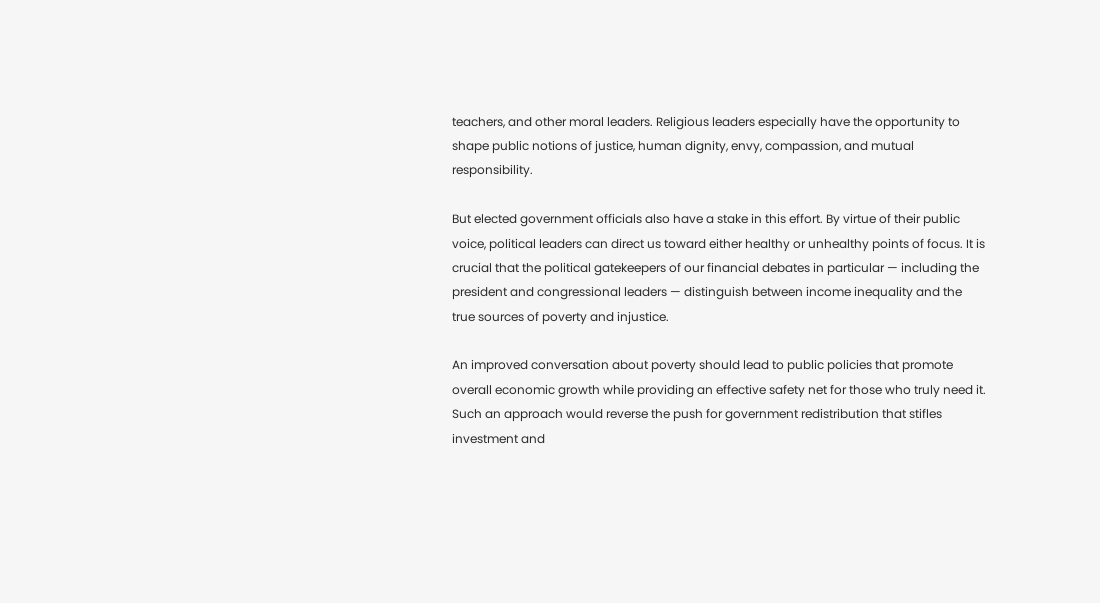teachers, and other moral leaders. Religious leaders especially have the opportunity to shape public notions of justice, human dignity, envy, compassion, and mutual responsibility.

But elected government officials also have a stake in this effort. By virtue of their public voice, political leaders can direct us toward either healthy or unhealthy points of focus. It is crucial that the political gatekeepers of our financial debates in particular — including the president and congressional leaders — distinguish between income inequality and the true sources of poverty and injustice.

An improved conversation about poverty should lead to public policies that promote overall economic growth while providing an effective safety net for those who truly need it. Such an approach would reverse the push for government redistribution that stifles investment and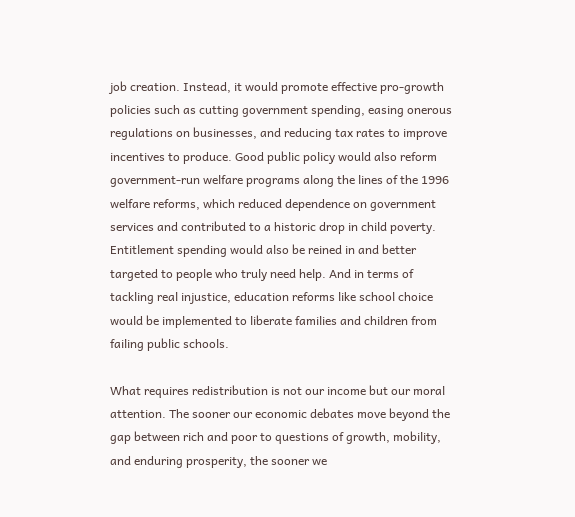job creation. Instead, it would promote effective pro-growth policies such as cutting government spending, easing onerous regulations on businesses, and reducing tax rates to improve incentives to produce. Good public policy would also reform government-run welfare programs along the lines of the 1996 welfare reforms, which reduced dependence on government services and contributed to a historic drop in child poverty. Entitlement spending would also be reined in and better targeted to people who truly need help. And in terms of tackling real injustice, education reforms like school choice would be implemented to liberate families and children from failing public schools.

What requires redistribution is not our income but our moral attention. The sooner our economic debates move beyond the gap between rich and poor to questions of growth, mobility, and enduring prosperity, the sooner we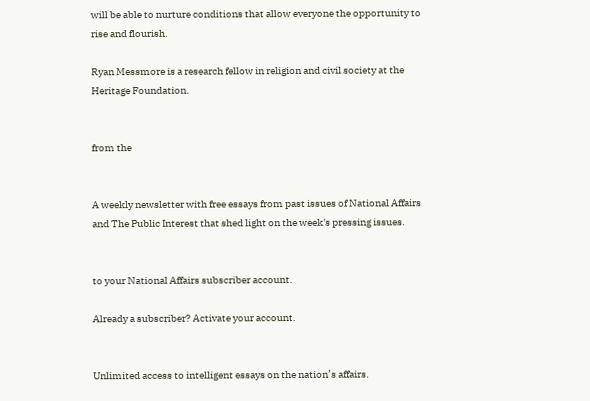will be able to nurture conditions that allow everyone the opportunity to rise and flourish.

Ryan Messmore is a research fellow in religion and civil society at the Heritage Foundation.


from the


A weekly newsletter with free essays from past issues of National Affairs and The Public Interest that shed light on the week's pressing issues.


to your National Affairs subscriber account.

Already a subscriber? Activate your account.


Unlimited access to intelligent essays on the nation’s affairs.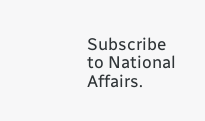Subscribe to National Affairs.